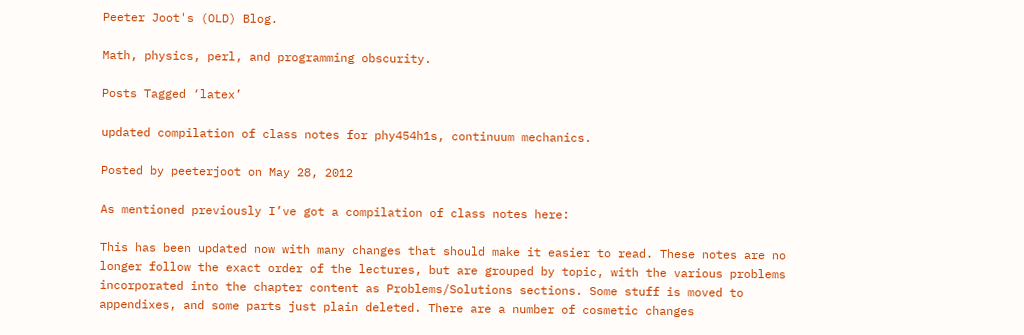Peeter Joot's (OLD) Blog.

Math, physics, perl, and programming obscurity.

Posts Tagged ‘latex’

updated compilation of class notes for phy454h1s, continuum mechanics.

Posted by peeterjoot on May 28, 2012

As mentioned previously I’ve got a compilation of class notes here:

This has been updated now with many changes that should make it easier to read. These notes are no longer follow the exact order of the lectures, but are grouped by topic, with the various problems incorporated into the chapter content as Problems/Solutions sections. Some stuff is moved to appendixes, and some parts just plain deleted. There are a number of cosmetic changes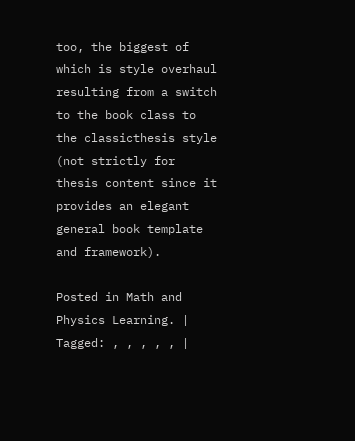too, the biggest of which is style overhaul resulting from a switch to the book class to the classicthesis style (not strictly for thesis content since it provides an elegant general book template and framework).

Posted in Math and Physics Learning. | Tagged: , , , , , |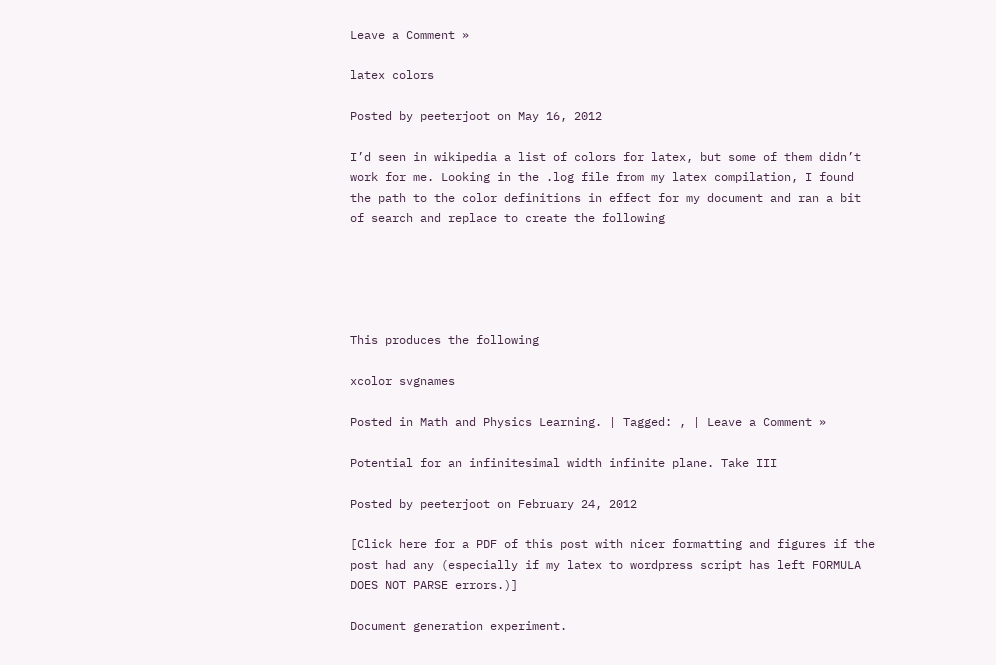Leave a Comment »

latex colors

Posted by peeterjoot on May 16, 2012

I’d seen in wikipedia a list of colors for latex, but some of them didn’t work for me. Looking in the .log file from my latex compilation, I found the path to the color definitions in effect for my document and ran a bit of search and replace to create the following





This produces the following

xcolor svgnames

Posted in Math and Physics Learning. | Tagged: , | Leave a Comment »

Potential for an infinitesimal width infinite plane. Take III

Posted by peeterjoot on February 24, 2012

[Click here for a PDF of this post with nicer formatting and figures if the post had any (especially if my latex to wordpress script has left FORMULA DOES NOT PARSE errors.)]

Document generation experiment.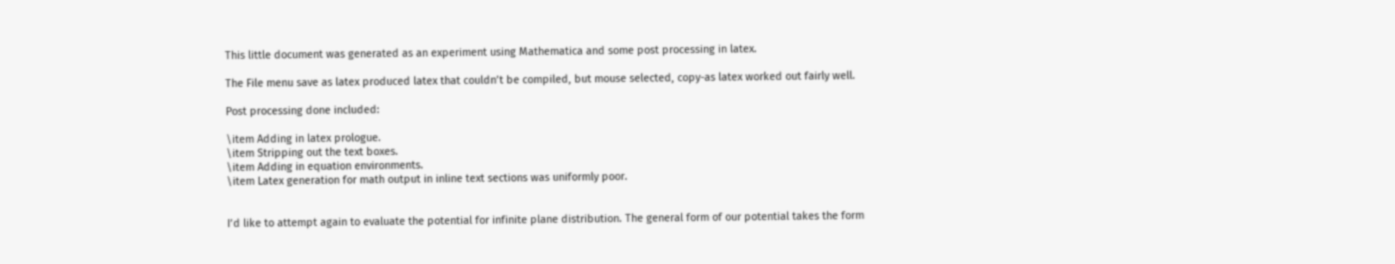This little document was generated as an experiment using Mathematica and some post processing in latex.

The File menu save as latex produced latex that couldn’t be compiled, but mouse selected, copy-as latex worked out fairly well.

Post processing done included:

\item Adding in latex prologue.
\item Stripping out the text boxes.
\item Adding in equation environments.
\item Latex generation for math output in inline text sections was uniformly poor.


I’d like to attempt again to evaluate the potential for infinite plane distribution. The general form of our potential takes the form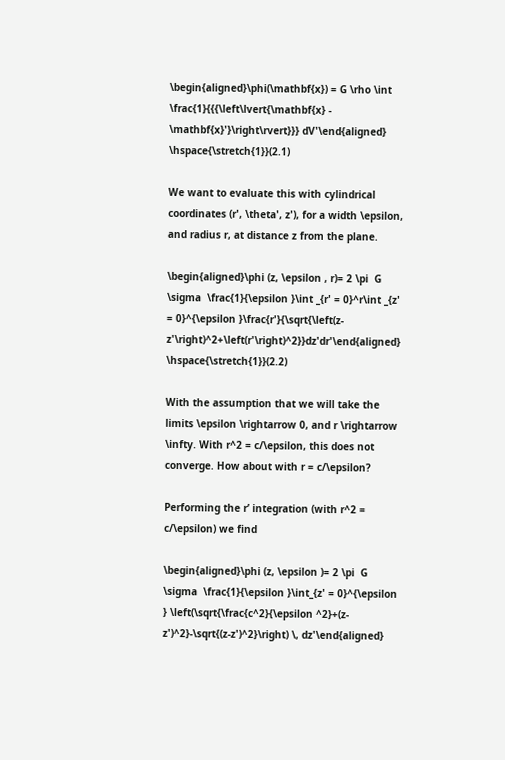\begin{aligned}\phi(\mathbf{x}) = G \rho \int \frac{1}{{{\left\lvert{\mathbf{x} - \mathbf{x}'}\right\rvert}}} dV'\end{aligned} \hspace{\stretch{1}}(2.1)

We want to evaluate this with cylindrical coordinates (r', \theta', z'), for a width \epsilon, and radius r, at distance z from the plane.

\begin{aligned}\phi (z, \epsilon , r)= 2 \pi  G \sigma  \frac{1}{\epsilon }\int _{r' = 0}^r\int _{z' = 0}^{\epsilon }\frac{r'}{\sqrt{\left(z-z'\right)^2+\left(r'\right)^2}}dz'dr'\end{aligned} \hspace{\stretch{1}}(2.2)

With the assumption that we will take the limits \epsilon \rightarrow 0, and r \rightarrow \infty. With r^2 = c/\epsilon, this does not converge. How about with r = c/\epsilon?

Performing the r’ integration (with r^2 = c/\epsilon) we find

\begin{aligned}\phi (z, \epsilon )= 2 \pi  G \sigma  \frac{1}{\epsilon }\int_{z' = 0}^{\epsilon } \left(\sqrt{\frac{c^2}{\epsilon ^2}+(z-z')^2}-\sqrt{(z-z')^2}\right) \, dz'\end{aligned}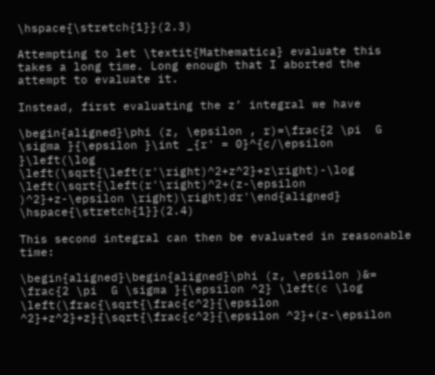\hspace{\stretch{1}}(2.3)

Attempting to let \textit{Mathematica} evaluate this takes a long time. Long enough that I aborted the attempt to evaluate it.

Instead, first evaluating the z’ integral we have

\begin{aligned}\phi (z, \epsilon , r)=\frac{2 \pi  G \sigma }{\epsilon }\int _{r' = 0}^{c/\epsilon }\left(\log \left(\sqrt{\left(r'\right)^2+z^2}+z\right)-\log \left(\sqrt{\left(r'\right)^2+(z-\epsilon )^2}+z-\epsilon \right)\right)dr'\end{aligned} \hspace{\stretch{1}}(2.4)

This second integral can then be evaluated in reasonable time:

\begin{aligned}\begin{aligned}\phi (z, \epsilon )&= \frac{2 \pi  G \sigma }{\epsilon ^2} \left(c \log \left(\frac{\sqrt{\frac{c^2}{\epsilon ^2}+z^2}+z}{\sqrt{\frac{c^2}{\epsilon ^2}+(z-\epsilon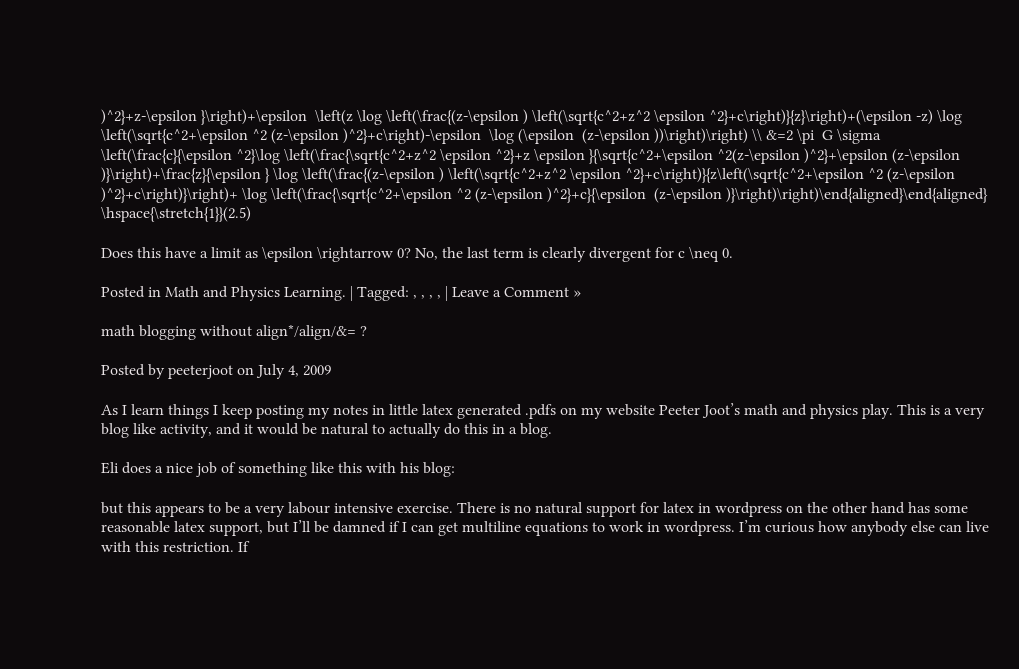)^2}+z-\epsilon }\right)+\epsilon  \left(z \log \left(\frac{(z-\epsilon ) \left(\sqrt{c^2+z^2 \epsilon ^2}+c\right)}{z}\right)+(\epsilon -z) \log \left(\sqrt{c^2+\epsilon ^2 (z-\epsilon )^2}+c\right)-\epsilon  \log (\epsilon  (z-\epsilon ))\right)\right) \\ &=2 \pi  G \sigma  \left(\frac{c}{\epsilon ^2}\log \left(\frac{\sqrt{c^2+z^2 \epsilon ^2}+z \epsilon }{\sqrt{c^2+\epsilon ^2(z-\epsilon )^2}+\epsilon (z-\epsilon )}\right)+\frac{z}{\epsilon } \log \left(\frac{(z-\epsilon ) \left(\sqrt{c^2+z^2 \epsilon ^2}+c\right)}{z\left(\sqrt{c^2+\epsilon ^2 (z-\epsilon )^2}+c\right)}\right)+ \log \left(\frac{\sqrt{c^2+\epsilon ^2 (z-\epsilon )^2}+c}{\epsilon  (z-\epsilon )}\right)\right)\end{aligned}\end{aligned} \hspace{\stretch{1}}(2.5)

Does this have a limit as \epsilon \rightarrow 0? No, the last term is clearly divergent for c \neq 0.

Posted in Math and Physics Learning. | Tagged: , , , , | Leave a Comment »

math blogging without align*/align/&= ?

Posted by peeterjoot on July 4, 2009

As I learn things I keep posting my notes in little latex generated .pdfs on my website Peeter Joot’s math and physics play. This is a very blog like activity, and it would be natural to actually do this in a blog.

Eli does a nice job of something like this with his blog:

but this appears to be a very labour intensive exercise. There is no natural support for latex in wordpress on the other hand has some reasonable latex support, but I’ll be damned if I can get multiline equations to work in wordpress. I’m curious how anybody else can live with this restriction. If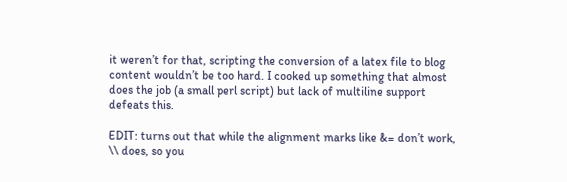it weren’t for that, scripting the conversion of a latex file to blog content wouldn’t be too hard. I cooked up something that almost does the job (a small perl script) but lack of multiline support defeats this.

EDIT: turns out that while the alignment marks like &= don’t work, \\ does, so you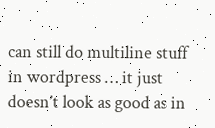can still do multiline stuff in wordpress … it just doesn’t look as good as in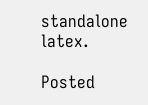standalone latex.

Posted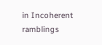in Incoherent ramblings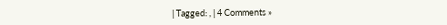| Tagged: , | 4 Comments »